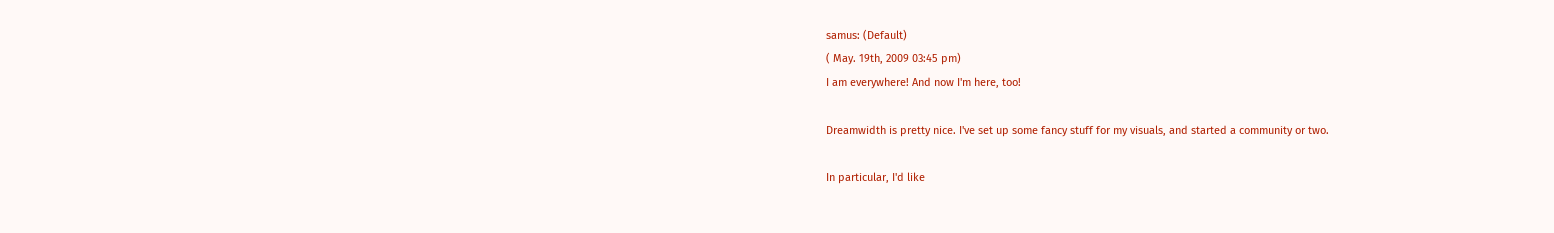samus: (Default)
( May. 19th, 2009 03:45 pm)
I am everywhere! And now I'm here, too!

Dreamwidth is pretty nice. I've set up some fancy stuff for my visuals, and started a community or two.

In particular, I'd like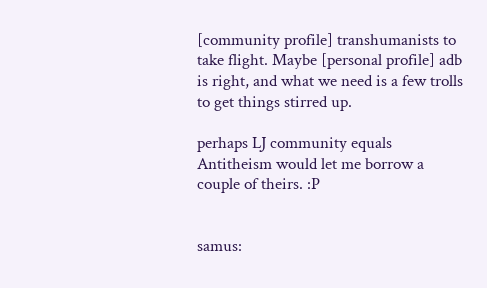[community profile] transhumanists to take flight. Maybe [personal profile] adb is right, and what we need is a few trolls to get things stirred up.

perhaps LJ community equals Antitheism would let me borrow a couple of theirs. :P


samus: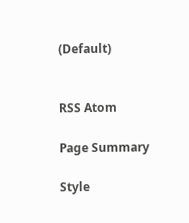(Default)


RSS Atom

Page Summary

Style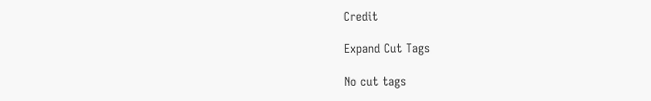Credit

Expand Cut Tags

No cut tags